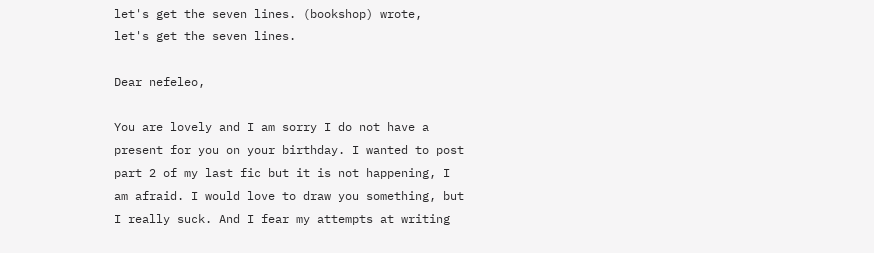let's get the seven lines. (bookshop) wrote,
let's get the seven lines.

Dear nefeleo,

You are lovely and I am sorry I do not have a present for you on your birthday. I wanted to post part 2 of my last fic but it is not happening, I am afraid. I would love to draw you something, but I really suck. And I fear my attempts at writing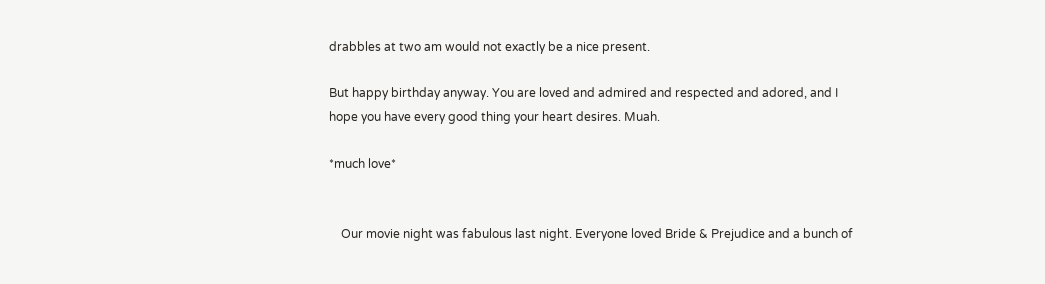drabbles at two am would not exactly be a nice present.

But happy birthday anyway. You are loved and admired and respected and adored, and I hope you have every good thing your heart desires. Muah.

*much love*


    Our movie night was fabulous last night. Everyone loved Bride & Prejudice and a bunch of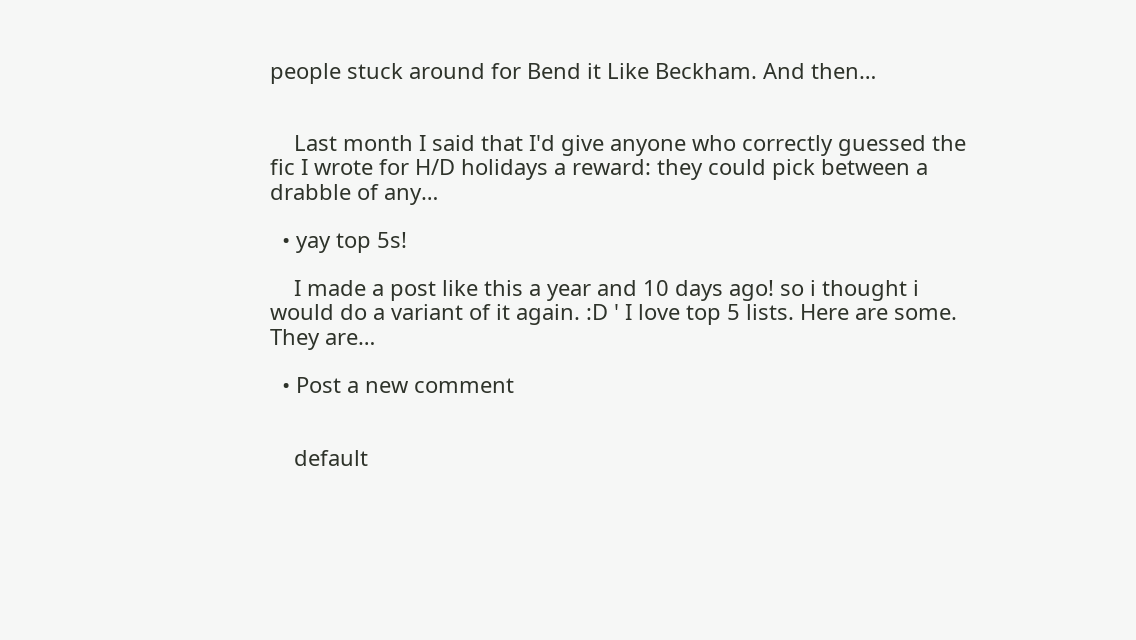people stuck around for Bend it Like Beckham. And then…


    Last month I said that I'd give anyone who correctly guessed the fic I wrote for H/D holidays a reward: they could pick between a drabble of any…

  • yay top 5s!

    I made a post like this a year and 10 days ago! so i thought i would do a variant of it again. :D ' I love top 5 lists. Here are some. They are…

  • Post a new comment


    default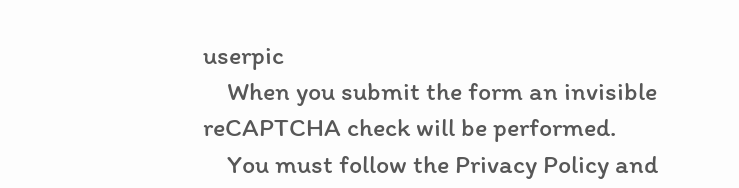userpic
    When you submit the form an invisible reCAPTCHA check will be performed.
    You must follow the Privacy Policy and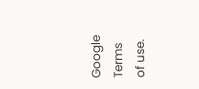Google Terms of use.